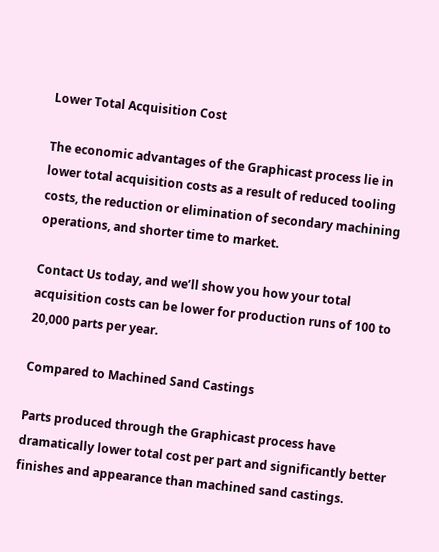Lower Total Acquisition Cost

The economic advantages of the Graphicast process lie in lower total acquisition costs as a result of reduced tooling costs, the reduction or elimination of secondary machining operations, and shorter time to market.

Contact Us today, and we’ll show you how your total acquisition costs can be lower for production runs of 100 to 20,000 parts per year.

Compared to Machined Sand Castings

Parts produced through the Graphicast process have dramatically lower total cost per part and significantly better finishes and appearance than machined sand castings.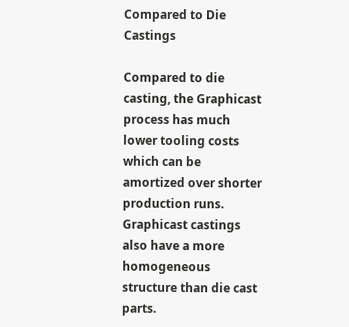Compared to Die Castings

Compared to die casting, the Graphicast process has much lower tooling costs which can be amortized over shorter production runs. Graphicast castings also have a more homogeneous structure than die cast parts.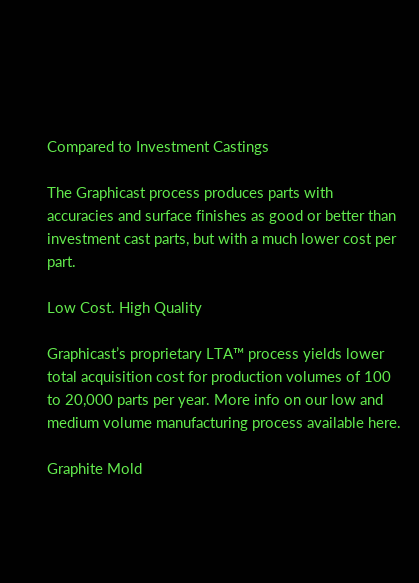Compared to Investment Castings

The Graphicast process produces parts with accuracies and surface finishes as good or better than investment cast parts, but with a much lower cost per part.

Low Cost. High Quality

Graphicast’s proprietary LTA™ process yields lower total acquisition cost for production volumes of 100 to 20,000 parts per year. More info on our low and medium volume manufacturing process available here.

Graphite Mold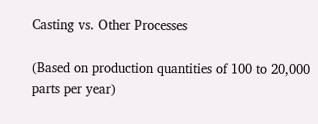Casting vs. Other Processes

(Based on production quantities of 100 to 20,000 parts per year)